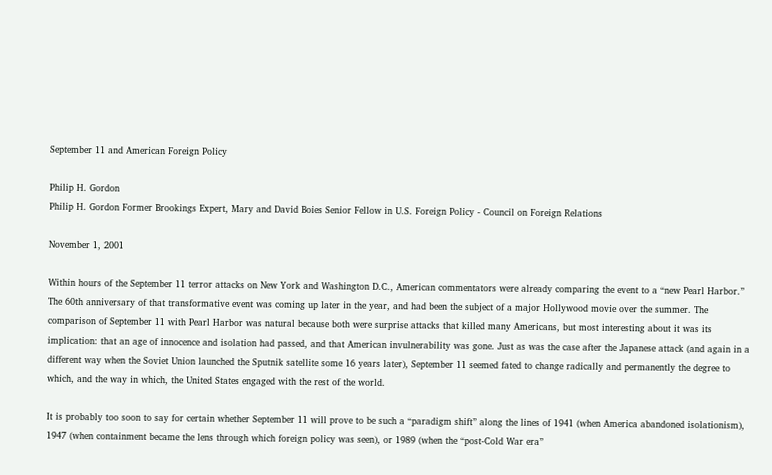September 11 and American Foreign Policy

Philip H. Gordon
Philip H. Gordon Former Brookings Expert, Mary and David Boies Senior Fellow in U.S. Foreign Policy - Council on Foreign Relations

November 1, 2001

Within hours of the September 11 terror attacks on New York and Washington D.C., American commentators were already comparing the event to a “new Pearl Harbor.” The 60th anniversary of that transformative event was coming up later in the year, and had been the subject of a major Hollywood movie over the summer. The comparison of September 11 with Pearl Harbor was natural because both were surprise attacks that killed many Americans, but most interesting about it was its implication: that an age of innocence and isolation had passed, and that American invulnerability was gone. Just as was the case after the Japanese attack (and again in a different way when the Soviet Union launched the Sputnik satellite some 16 years later), September 11 seemed fated to change radically and permanently the degree to which, and the way in which, the United States engaged with the rest of the world.

It is probably too soon to say for certain whether September 11 will prove to be such a “paradigm shift” along the lines of 1941 (when America abandoned isolationism), 1947 (when containment became the lens through which foreign policy was seen), or 1989 (when the “post-Cold War era”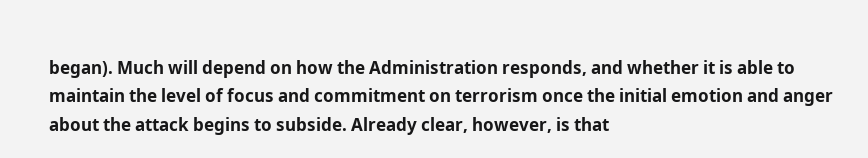began). Much will depend on how the Administration responds, and whether it is able to maintain the level of focus and commitment on terrorism once the initial emotion and anger about the attack begins to subside. Already clear, however, is that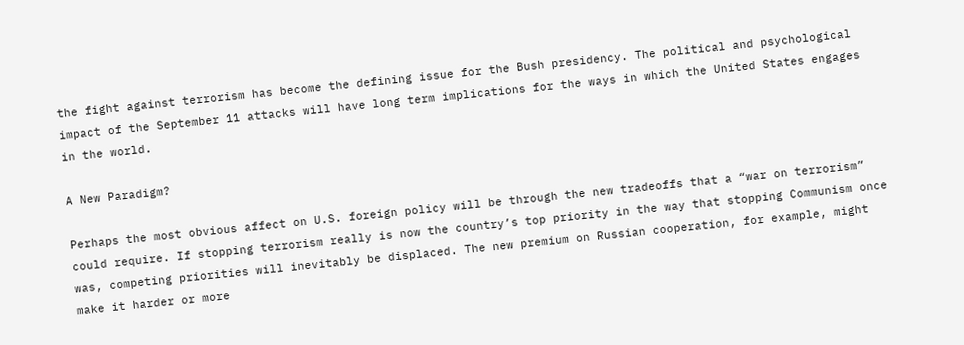the fight against terrorism has become the defining issue for the Bush presidency. The political and psychological impact of the September 11 attacks will have long term implications for the ways in which the United States engages in the world.

A New Paradigm?

Perhaps the most obvious affect on U.S. foreign policy will be through the new tradeoffs that a “war on terrorism” could require. If stopping terrorism really is now the country’s top priority in the way that stopping Communism once was, competing priorities will inevitably be displaced. The new premium on Russian cooperation, for example, might make it harder or more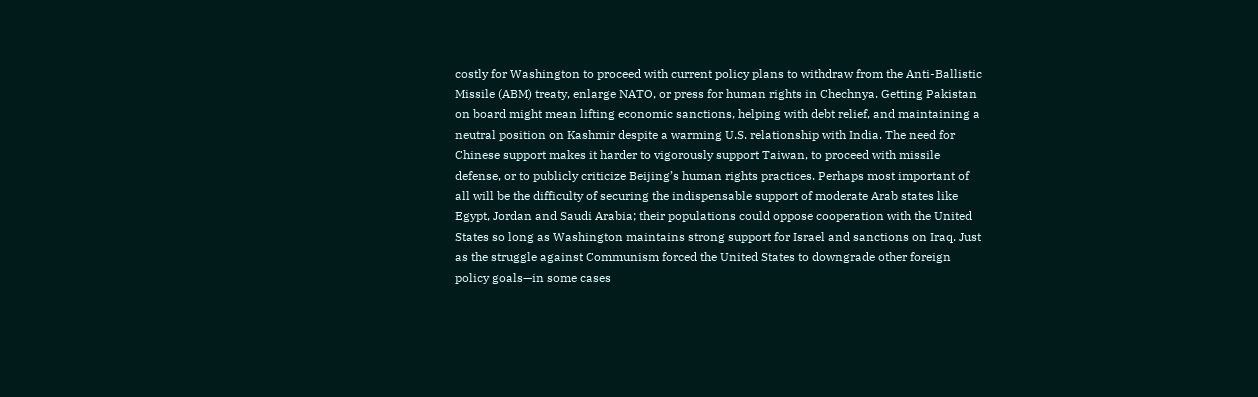costly for Washington to proceed with current policy plans to withdraw from the Anti-Ballistic Missile (ABM) treaty, enlarge NATO, or press for human rights in Chechnya. Getting Pakistan on board might mean lifting economic sanctions, helping with debt relief, and maintaining a neutral position on Kashmir despite a warming U.S. relationship with India. The need for Chinese support makes it harder to vigorously support Taiwan, to proceed with missile defense, or to publicly criticize Beijing’s human rights practices. Perhaps most important of all will be the difficulty of securing the indispensable support of moderate Arab states like Egypt, Jordan and Saudi Arabia; their populations could oppose cooperation with the United States so long as Washington maintains strong support for Israel and sanctions on Iraq. Just as the struggle against Communism forced the United States to downgrade other foreign policy goals—in some cases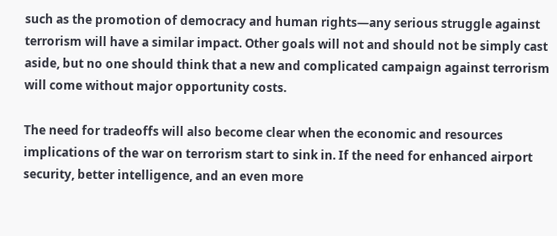such as the promotion of democracy and human rights—any serious struggle against terrorism will have a similar impact. Other goals will not and should not be simply cast aside, but no one should think that a new and complicated campaign against terrorism will come without major opportunity costs.

The need for tradeoffs will also become clear when the economic and resources implications of the war on terrorism start to sink in. If the need for enhanced airport security, better intelligence, and an even more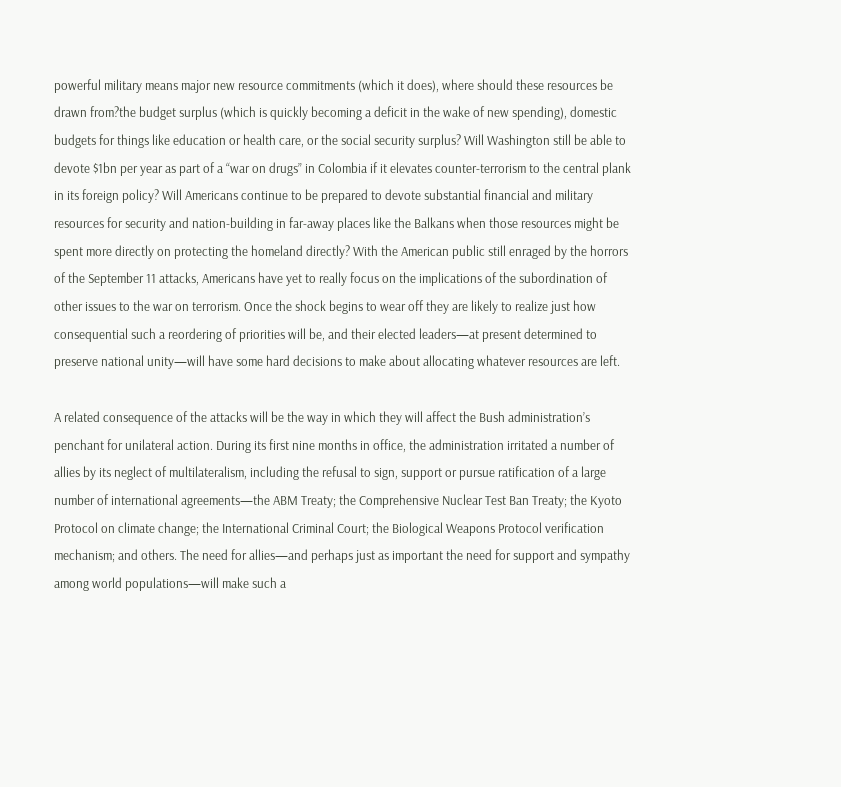powerful military means major new resource commitments (which it does), where should these resources be drawn from?the budget surplus (which is quickly becoming a deficit in the wake of new spending), domestic budgets for things like education or health care, or the social security surplus? Will Washington still be able to devote $1bn per year as part of a “war on drugs” in Colombia if it elevates counter-terrorism to the central plank in its foreign policy? Will Americans continue to be prepared to devote substantial financial and military resources for security and nation-building in far-away places like the Balkans when those resources might be spent more directly on protecting the homeland directly? With the American public still enraged by the horrors of the September 11 attacks, Americans have yet to really focus on the implications of the subordination of other issues to the war on terrorism. Once the shock begins to wear off they are likely to realize just how consequential such a reordering of priorities will be, and their elected leaders—at present determined to preserve national unity—will have some hard decisions to make about allocating whatever resources are left.

A related consequence of the attacks will be the way in which they will affect the Bush administration’s penchant for unilateral action. During its first nine months in office, the administration irritated a number of allies by its neglect of multilateralism, including the refusal to sign, support or pursue ratification of a large number of international agreements—the ABM Treaty; the Comprehensive Nuclear Test Ban Treaty; the Kyoto Protocol on climate change; the International Criminal Court; the Biological Weapons Protocol verification mechanism; and others. The need for allies—and perhaps just as important the need for support and sympathy among world populations—will make such a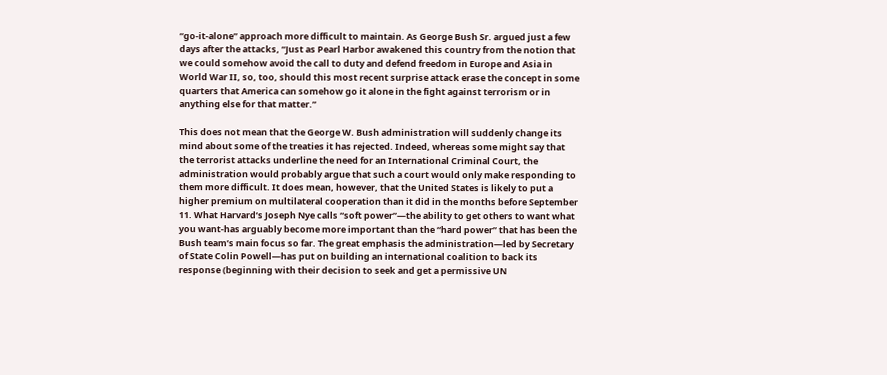“go-it-alone” approach more difficult to maintain. As George Bush Sr. argued just a few days after the attacks, “Just as Pearl Harbor awakened this country from the notion that we could somehow avoid the call to duty and defend freedom in Europe and Asia in World War II, so, too, should this most recent surprise attack erase the concept in some quarters that America can somehow go it alone in the fight against terrorism or in anything else for that matter.”

This does not mean that the George W. Bush administration will suddenly change its mind about some of the treaties it has rejected. Indeed, whereas some might say that the terrorist attacks underline the need for an International Criminal Court, the administration would probably argue that such a court would only make responding to them more difficult. It does mean, however, that the United States is likely to put a higher premium on multilateral cooperation than it did in the months before September 11. What Harvard’s Joseph Nye calls “soft power”—the ability to get others to want what you want-has arguably become more important than the “hard power” that has been the Bush team’s main focus so far. The great emphasis the administration—led by Secretary of State Colin Powell—has put on building an international coalition to back its response (beginning with their decision to seek and get a permissive UN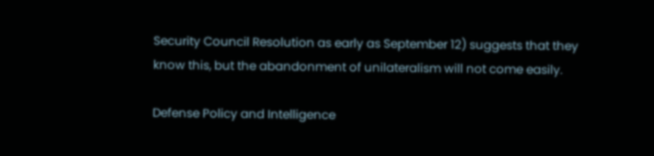Security Council Resolution as early as September 12) suggests that they know this, but the abandonment of unilateralism will not come easily.

Defense Policy and Intelligence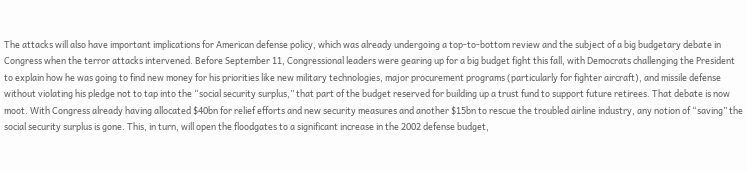The attacks will also have important implications for American defense policy, which was already undergoing a top-to-bottom review and the subject of a big budgetary debate in Congress when the terror attacks intervened. Before September 11, Congressional leaders were gearing up for a big budget fight this fall, with Democrats challenging the President to explain how he was going to find new money for his priorities like new military technologies, major procurement programs (particularly for fighter aircraft), and missile defense without violating his pledge not to tap into the “social security surplus,” that part of the budget reserved for building up a trust fund to support future retirees. That debate is now moot. With Congress already having allocated $40bn for relief efforts and new security measures and another $15bn to rescue the troubled airline industry, any notion of “saving” the social security surplus is gone. This, in turn, will open the floodgates to a significant increase in the 2002 defense budget,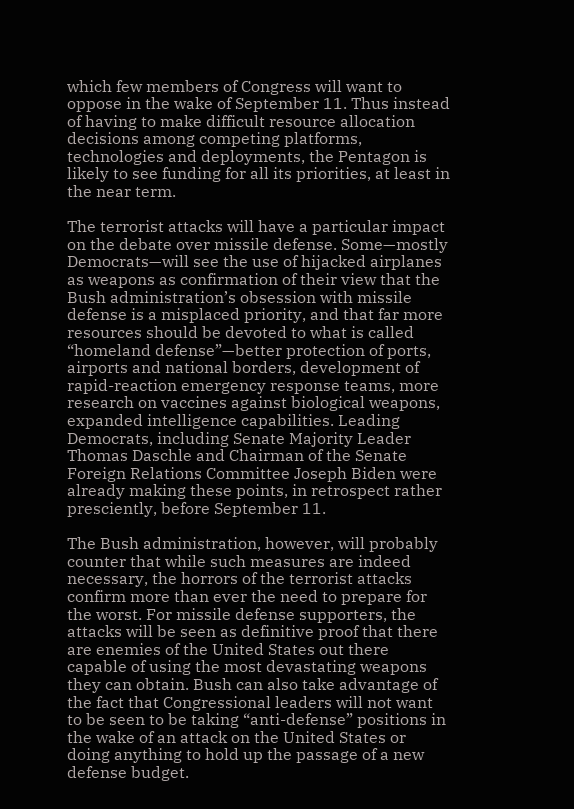which few members of Congress will want to oppose in the wake of September 11. Thus instead of having to make difficult resource allocation decisions among competing platforms, technologies and deployments, the Pentagon is likely to see funding for all its priorities, at least in the near term.

The terrorist attacks will have a particular impact on the debate over missile defense. Some—mostly Democrats—will see the use of hijacked airplanes as weapons as confirmation of their view that the Bush administration’s obsession with missile defense is a misplaced priority, and that far more resources should be devoted to what is called “homeland defense”—better protection of ports, airports and national borders, development of rapid-reaction emergency response teams, more research on vaccines against biological weapons, expanded intelligence capabilities. Leading Democrats, including Senate Majority Leader Thomas Daschle and Chairman of the Senate Foreign Relations Committee Joseph Biden were already making these points, in retrospect rather presciently, before September 11.

The Bush administration, however, will probably counter that while such measures are indeed necessary, the horrors of the terrorist attacks confirm more than ever the need to prepare for the worst. For missile defense supporters, the attacks will be seen as definitive proof that there are enemies of the United States out there capable of using the most devastating weapons they can obtain. Bush can also take advantage of the fact that Congressional leaders will not want to be seen to be taking “anti-defense” positions in the wake of an attack on the United States or doing anything to hold up the passage of a new defense budget.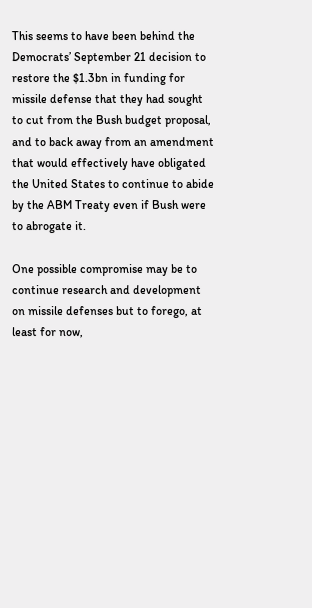This seems to have been behind the Democrats’ September 21 decision to restore the $1.3bn in funding for missile defense that they had sought to cut from the Bush budget proposal, and to back away from an amendment that would effectively have obligated the United States to continue to abide by the ABM Treaty even if Bush were to abrogate it.

One possible compromise may be to continue research and development on missile defenses but to forego, at least for now,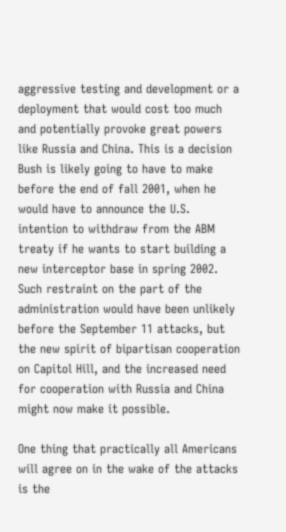aggressive testing and development or a deployment that would cost too much and potentially provoke great powers like Russia and China. This is a decision Bush is likely going to have to make before the end of fall 2001, when he would have to announce the U.S. intention to withdraw from the ABM treaty if he wants to start building a new interceptor base in spring 2002. Such restraint on the part of the administration would have been unlikely before the September 11 attacks, but the new spirit of bipartisan cooperation on Capitol Hill, and the increased need for cooperation with Russia and China might now make it possible.

One thing that practically all Americans will agree on in the wake of the attacks is the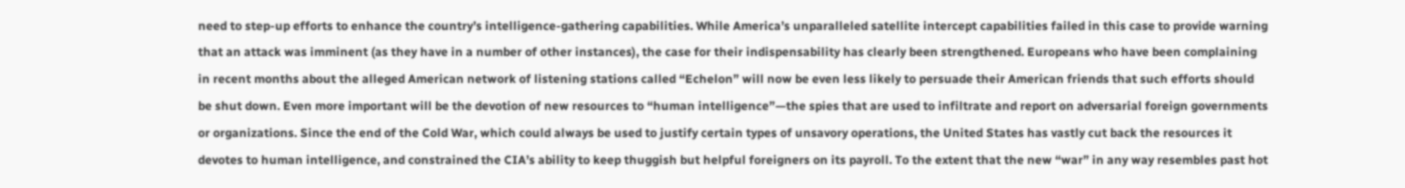need to step-up efforts to enhance the country’s intelligence-gathering capabilities. While America’s unparalleled satellite intercept capabilities failed in this case to provide warning that an attack was imminent (as they have in a number of other instances), the case for their indispensability has clearly been strengthened. Europeans who have been complaining in recent months about the alleged American network of listening stations called “Echelon” will now be even less likely to persuade their American friends that such efforts should be shut down. Even more important will be the devotion of new resources to “human intelligence”—the spies that are used to infiltrate and report on adversarial foreign governments or organizations. Since the end of the Cold War, which could always be used to justify certain types of unsavory operations, the United States has vastly cut back the resources it devotes to human intelligence, and constrained the CIA’s ability to keep thuggish but helpful foreigners on its payroll. To the extent that the new “war” in any way resembles past hot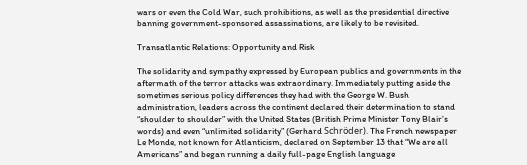wars or even the Cold War, such prohibitions, as well as the presidential directive banning government-sponsored assassinations, are likely to be revisited.

Transatlantic Relations: Opportunity and Risk

The solidarity and sympathy expressed by European publics and governments in the aftermath of the terror attacks was extraordinary. Immediately putting aside the sometimes serious policy differences they had with the George W. Bush administration, leaders across the continent declared their determination to stand “shoulder to shoulder” with the United States (British Prime Minister Tony Blair’s words) and even “unlimited solidarity” (Gerhard Schröder). The French newspaper Le Monde, not known for Atlanticism, declared on September 13 that “We are all Americans” and began running a daily full-page English language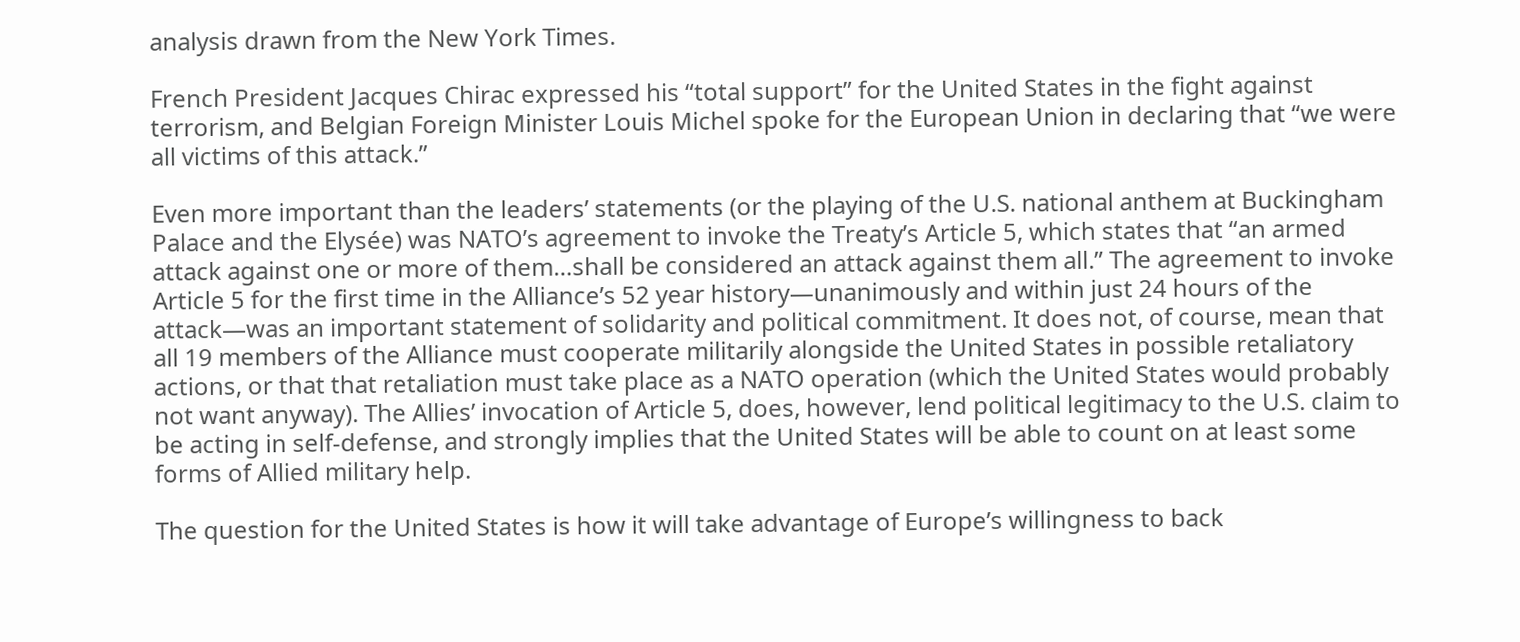analysis drawn from the New York Times.

French President Jacques Chirac expressed his “total support” for the United States in the fight against terrorism, and Belgian Foreign Minister Louis Michel spoke for the European Union in declaring that “we were all victims of this attack.”

Even more important than the leaders’ statements (or the playing of the U.S. national anthem at Buckingham Palace and the Elysée) was NATO’s agreement to invoke the Treaty’s Article 5, which states that “an armed attack against one or more of them…shall be considered an attack against them all.” The agreement to invoke Article 5 for the first time in the Alliance’s 52 year history—unanimously and within just 24 hours of the attack—was an important statement of solidarity and political commitment. It does not, of course, mean that all 19 members of the Alliance must cooperate militarily alongside the United States in possible retaliatory actions, or that that retaliation must take place as a NATO operation (which the United States would probably not want anyway). The Allies’ invocation of Article 5, does, however, lend political legitimacy to the U.S. claim to be acting in self-defense, and strongly implies that the United States will be able to count on at least some forms of Allied military help.

The question for the United States is how it will take advantage of Europe’s willingness to back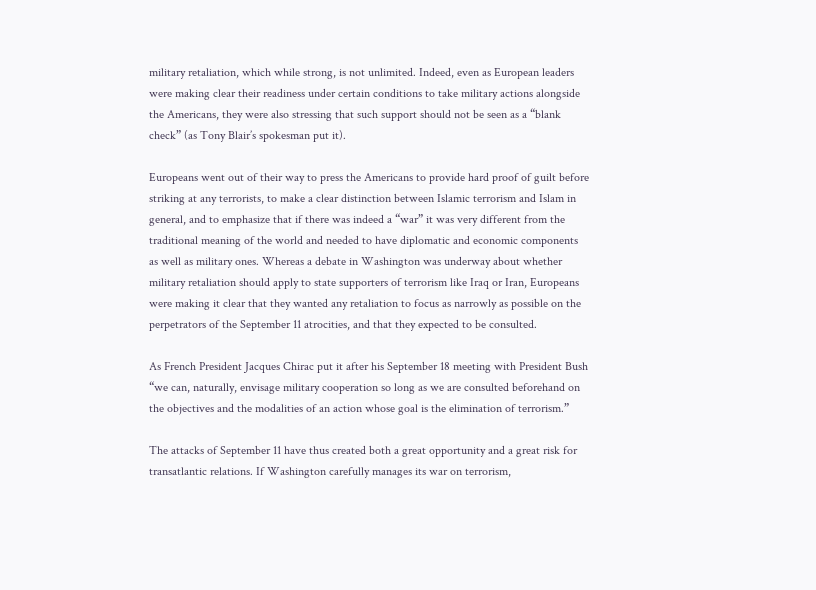military retaliation, which while strong, is not unlimited. Indeed, even as European leaders were making clear their readiness under certain conditions to take military actions alongside the Americans, they were also stressing that such support should not be seen as a “blank check” (as Tony Blair’s spokesman put it).

Europeans went out of their way to press the Americans to provide hard proof of guilt before striking at any terrorists, to make a clear distinction between Islamic terrorism and Islam in general, and to emphasize that if there was indeed a “war” it was very different from the traditional meaning of the world and needed to have diplomatic and economic components as well as military ones. Whereas a debate in Washington was underway about whether military retaliation should apply to state supporters of terrorism like Iraq or Iran, Europeans were making it clear that they wanted any retaliation to focus as narrowly as possible on the perpetrators of the September 11 atrocities, and that they expected to be consulted.

As French President Jacques Chirac put it after his September 18 meeting with President Bush “we can, naturally, envisage military cooperation so long as we are consulted beforehand on the objectives and the modalities of an action whose goal is the elimination of terrorism.”

The attacks of September 11 have thus created both a great opportunity and a great risk for transatlantic relations. If Washington carefully manages its war on terrorism,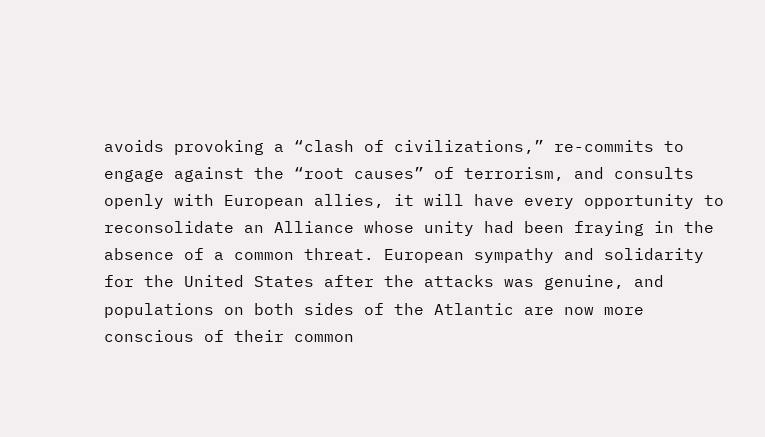avoids provoking a “clash of civilizations,” re-commits to engage against the “root causes” of terrorism, and consults openly with European allies, it will have every opportunity to reconsolidate an Alliance whose unity had been fraying in the absence of a common threat. European sympathy and solidarity for the United States after the attacks was genuine, and populations on both sides of the Atlantic are now more conscious of their common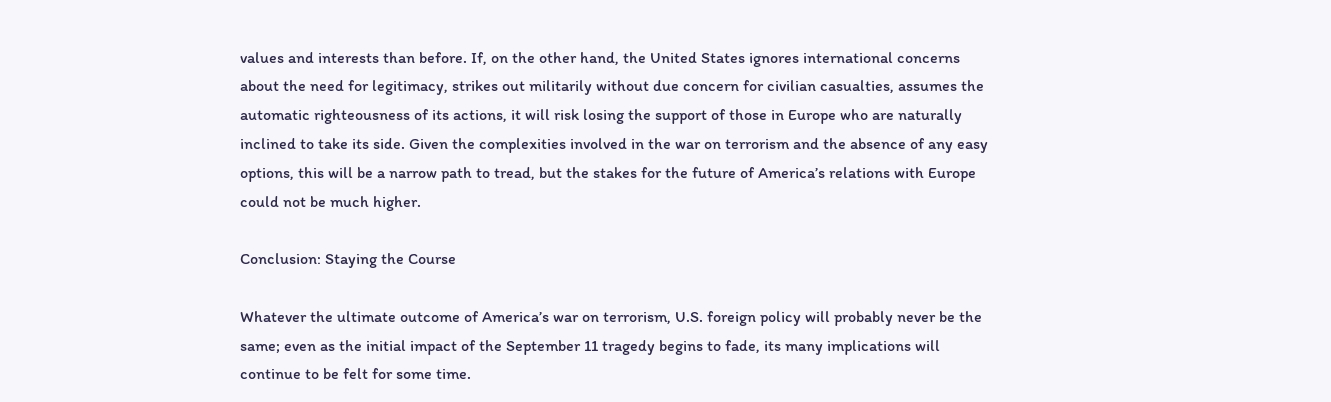values and interests than before. If, on the other hand, the United States ignores international concerns about the need for legitimacy, strikes out militarily without due concern for civilian casualties, assumes the automatic righteousness of its actions, it will risk losing the support of those in Europe who are naturally inclined to take its side. Given the complexities involved in the war on terrorism and the absence of any easy options, this will be a narrow path to tread, but the stakes for the future of America’s relations with Europe could not be much higher.

Conclusion: Staying the Course

Whatever the ultimate outcome of America’s war on terrorism, U.S. foreign policy will probably never be the same; even as the initial impact of the September 11 tragedy begins to fade, its many implications will continue to be felt for some time.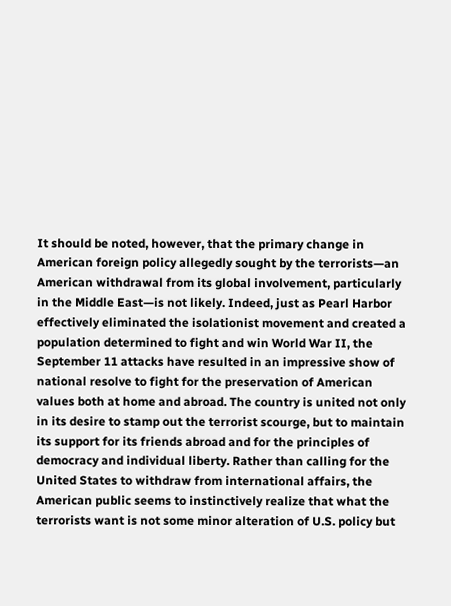It should be noted, however, that the primary change in American foreign policy allegedly sought by the terrorists—an American withdrawal from its global involvement, particularly in the Middle East—is not likely. Indeed, just as Pearl Harbor effectively eliminated the isolationist movement and created a population determined to fight and win World War II, the September 11 attacks have resulted in an impressive show of national resolve to fight for the preservation of American values both at home and abroad. The country is united not only in its desire to stamp out the terrorist scourge, but to maintain its support for its friends abroad and for the principles of democracy and individual liberty. Rather than calling for the United States to withdraw from international affairs, the American public seems to instinctively realize that what the terrorists want is not some minor alteration of U.S. policy but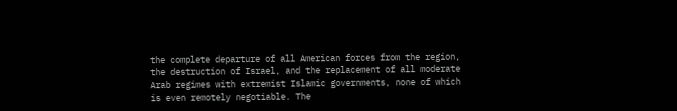the complete departure of all American forces from the region, the destruction of Israel, and the replacement of all moderate Arab regimes with extremist Islamic governments, none of which is even remotely negotiable. The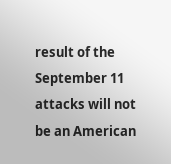result of the September 11 attacks will not be an American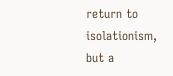return to isolationism, but a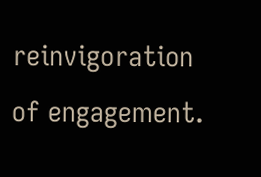reinvigoration of engagement.